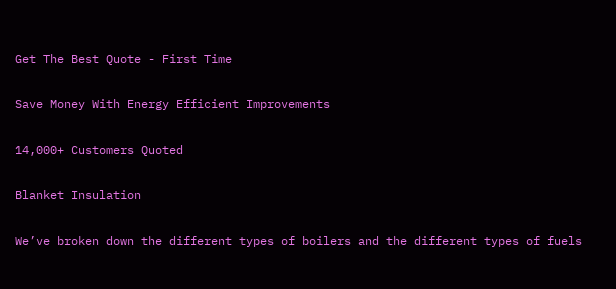Get The Best Quote - First Time

Save Money With Energy Efficient Improvements

14,000+ Customers Quoted

Blanket Insulation

We’ve broken down the different types of boilers and the different types of fuels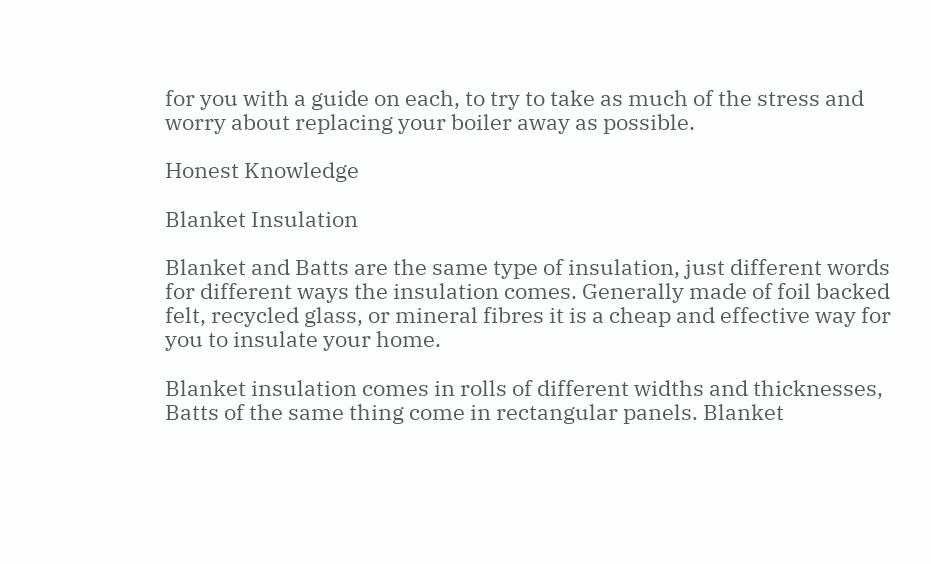for you with a guide on each, to try to take as much of the stress and worry about replacing your boiler away as possible.

Honest Knowledge

Blanket Insulation

Blanket and Batts are the same type of insulation, just different words for different ways the insulation comes. Generally made of foil backed felt, recycled glass, or mineral fibres it is a cheap and effective way for you to insulate your home.

Blanket insulation comes in rolls of different widths and thicknesses, Batts of the same thing come in rectangular panels. Blanket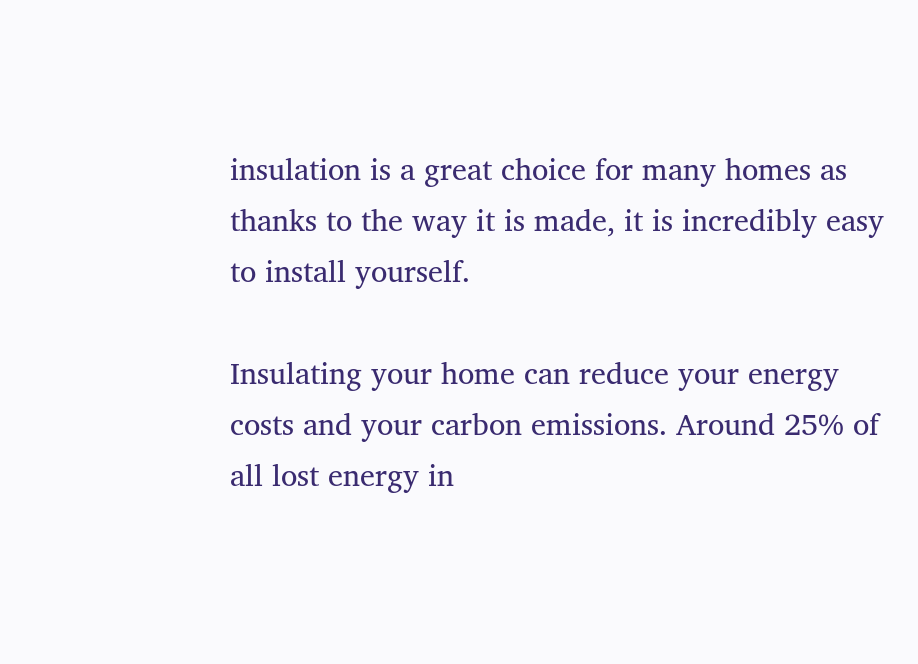insulation is a great choice for many homes as thanks to the way it is made, it is incredibly easy to install yourself.

Insulating your home can reduce your energy costs and your carbon emissions. Around 25% of all lost energy in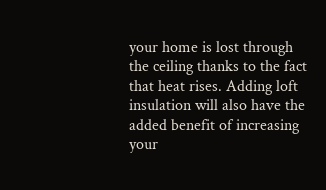your home is lost through the ceiling thanks to the fact that heat rises. Adding loft insulation will also have the added benefit of increasing your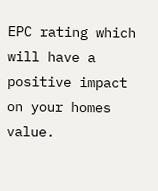EPC rating which will have a positive impact on your homes value.